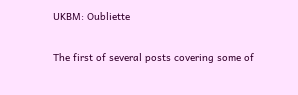UKBM: Oubliette

The first of several posts covering some of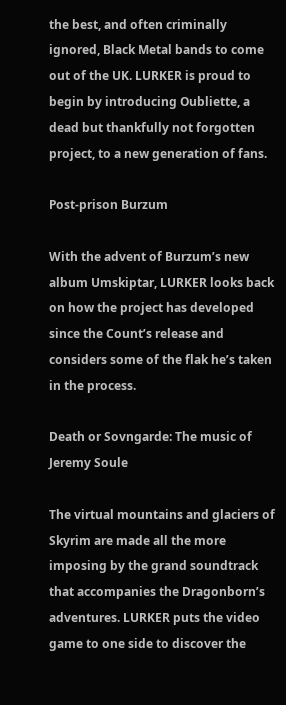the best, and often criminally ignored, Black Metal bands to come out of the UK. LURKER is proud to begin by introducing Oubliette, a dead but thankfully not forgotten project, to a new generation of fans.

Post-prison Burzum

With the advent of Burzum’s new album Umskiptar, LURKER looks back on how the project has developed since the Count’s release and considers some of the flak he’s taken in the process.

Death or Sovngarde: The music of Jeremy Soule

The virtual mountains and glaciers of Skyrim are made all the more imposing by the grand soundtrack that accompanies the Dragonborn’s adventures. LURKER puts the video game to one side to discover the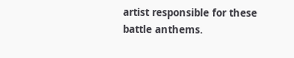artist responsible for these battle anthems.